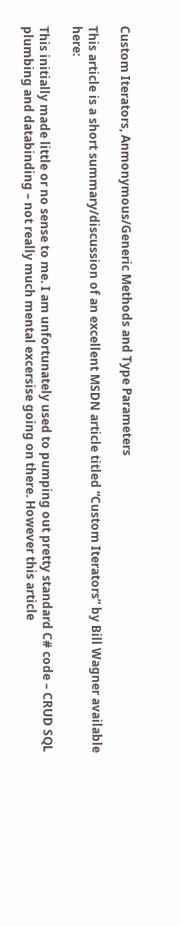Custom Iterators, Anmonymous/Generic Methods and Type Parameters

This article is a short summary/discussion of an excellent MSDN article titled “Custom Iterators” by Bill Wagner available here:

This initially made little or no sense to me. I am unfortunately used to pumping out pretty standard C# code – CRUD SQL plumbing and databinding – not really much mental excersise going on there. However this article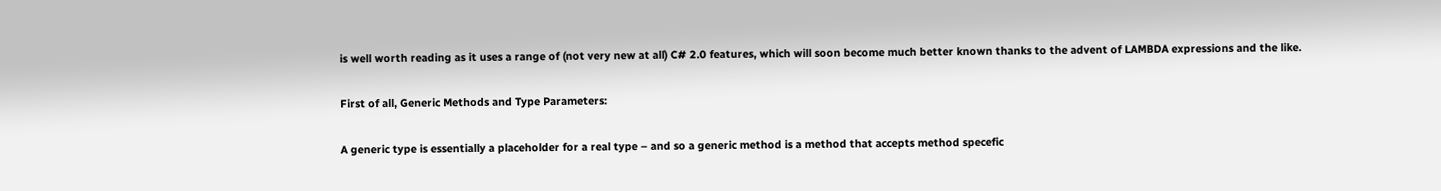is well worth reading as it uses a range of (not very new at all) C# 2.0 features, which will soon become much better known thanks to the advent of LAMBDA expressions and the like.

First of all, Generic Methods and Type Parameters:

A generic type is essentially a placeholder for a real type – and so a generic method is a method that accepts method specefic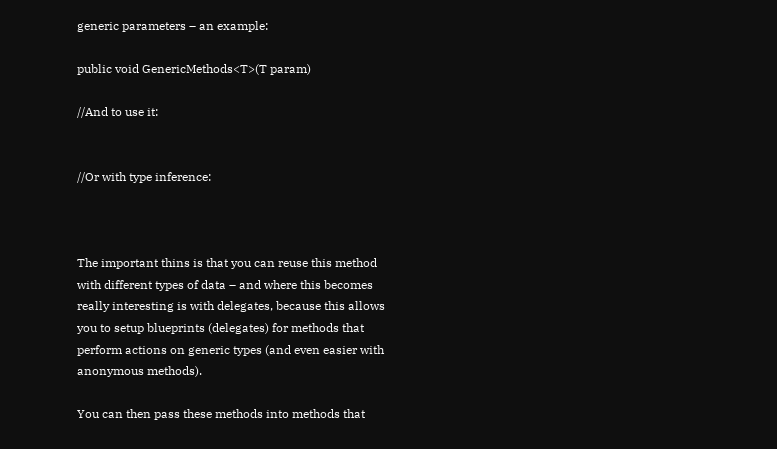generic parameters – an example:

public void GenericMethods<T>(T param)

//And to use it:


//Or with type inference:



The important thins is that you can reuse this method with different types of data – and where this becomes really interesting is with delegates, because this allows you to setup blueprints (delegates) for methods that perform actions on generic types (and even easier with anonymous methods).

You can then pass these methods into methods that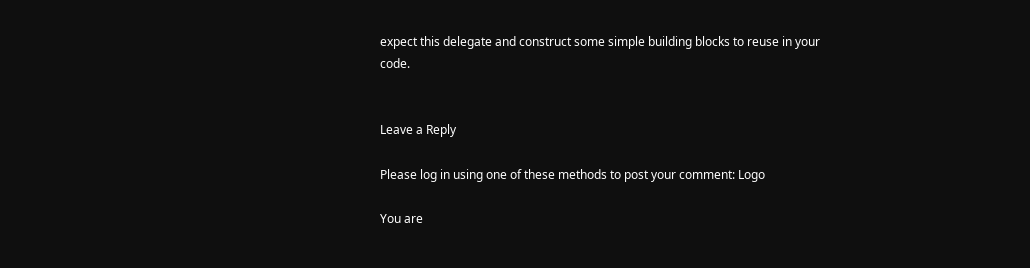expect this delegate and construct some simple building blocks to reuse in your code.


Leave a Reply

Please log in using one of these methods to post your comment: Logo

You are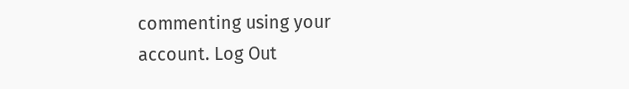commenting using your account. Log Out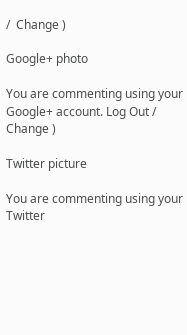/  Change )

Google+ photo

You are commenting using your Google+ account. Log Out /  Change )

Twitter picture

You are commenting using your Twitter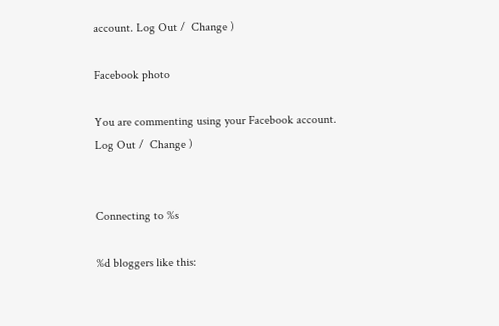account. Log Out /  Change )

Facebook photo

You are commenting using your Facebook account. Log Out /  Change )


Connecting to %s

%d bloggers like this: